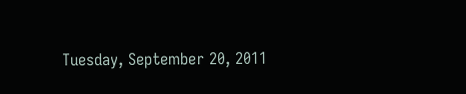Tuesday, September 20, 2011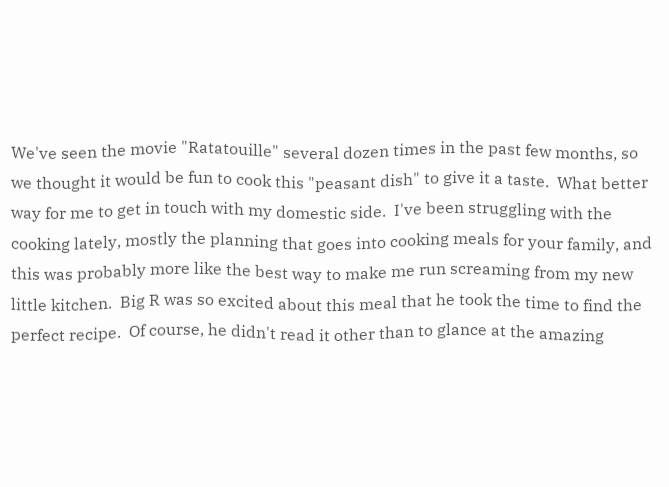We've seen the movie "Ratatouille" several dozen times in the past few months, so we thought it would be fun to cook this "peasant dish" to give it a taste.  What better way for me to get in touch with my domestic side.  I've been struggling with the cooking lately, mostly the planning that goes into cooking meals for your family, and this was probably more like the best way to make me run screaming from my new little kitchen.  Big R was so excited about this meal that he took the time to find the perfect recipe.  Of course, he didn't read it other than to glance at the amazing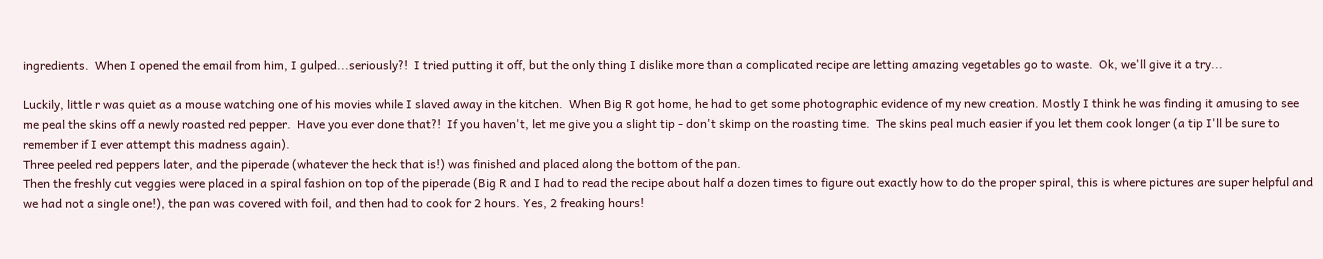ingredients.  When I opened the email from him, I gulped...seriously?!  I tried putting it off, but the only thing I dislike more than a complicated recipe are letting amazing vegetables go to waste.  Ok, we'll give it a try...

Luckily, little r was quiet as a mouse watching one of his movies while I slaved away in the kitchen.  When Big R got home, he had to get some photographic evidence of my new creation. Mostly I think he was finding it amusing to see me peal the skins off a newly roasted red pepper.  Have you ever done that?!  If you haven't, let me give you a slight tip - don't skimp on the roasting time.  The skins peal much easier if you let them cook longer (a tip I'll be sure to remember if I ever attempt this madness again).
Three peeled red peppers later, and the piperade (whatever the heck that is!) was finished and placed along the bottom of the pan.
Then the freshly cut veggies were placed in a spiral fashion on top of the piperade (Big R and I had to read the recipe about half a dozen times to figure out exactly how to do the proper spiral, this is where pictures are super helpful and we had not a single one!), the pan was covered with foil, and then had to cook for 2 hours. Yes, 2 freaking hours!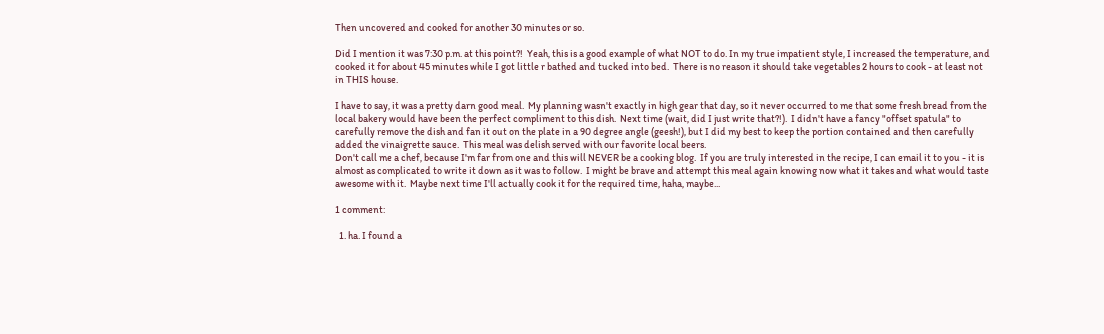Then uncovered and cooked for another 30 minutes or so.

Did I mention it was 7:30 p.m. at this point?!  Yeah, this is a good example of what NOT to do. In my true impatient style, I increased the temperature, and cooked it for about 45 minutes while I got little r bathed and tucked into bed.  There is no reason it should take vegetables 2 hours to cook - at least not in THIS house.

I have to say, it was a pretty darn good meal.  My planning wasn't exactly in high gear that day, so it never occurred to me that some fresh bread from the local bakery would have been the perfect compliment to this dish.  Next time (wait, did I just write that?!).  I didn't have a fancy "offset spatula" to carefully remove the dish and fan it out on the plate in a 90 degree angle (geesh!), but I did my best to keep the portion contained and then carefully added the vinaigrette sauce.  This meal was delish served with our favorite local beers.
Don't call me a chef, because I'm far from one and this will NEVER be a cooking blog.  If you are truly interested in the recipe, I can email it to you - it is almost as complicated to write it down as it was to follow.  I might be brave and attempt this meal again knowing now what it takes and what would taste awesome with it.  Maybe next time I'll actually cook it for the required time, haha, maybe...

1 comment:

  1. ha. I found a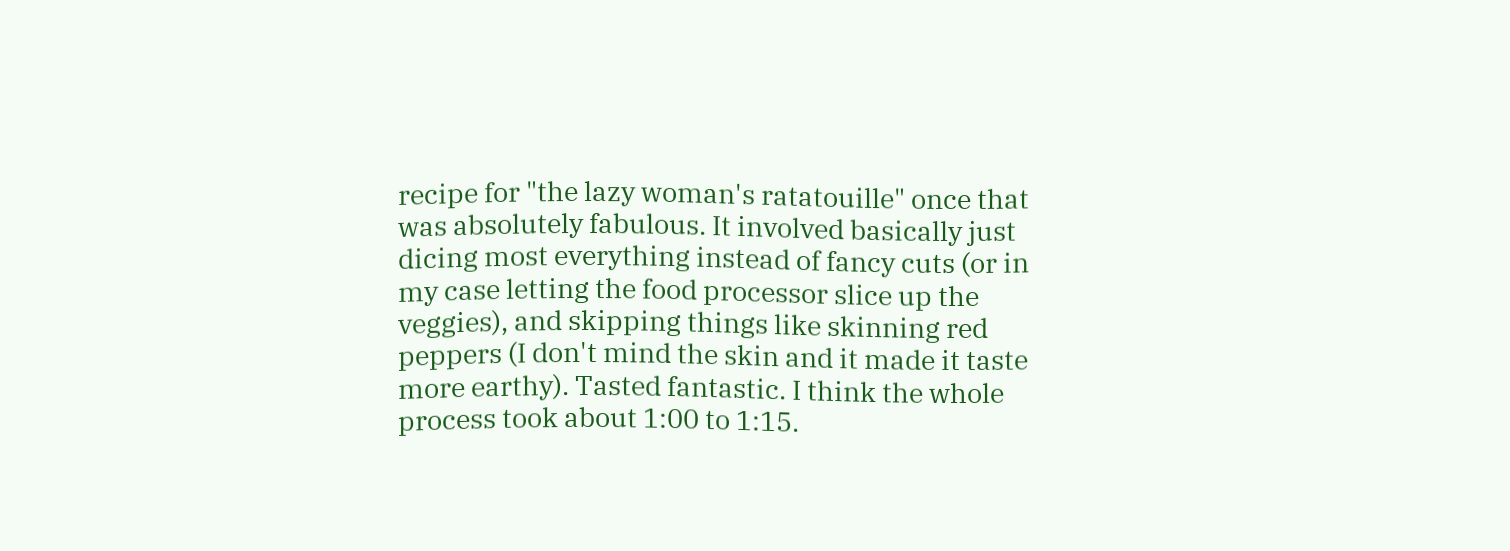recipe for "the lazy woman's ratatouille" once that was absolutely fabulous. It involved basically just dicing most everything instead of fancy cuts (or in my case letting the food processor slice up the veggies), and skipping things like skinning red peppers (I don't mind the skin and it made it taste more earthy). Tasted fantastic. I think the whole process took about 1:00 to 1:15.